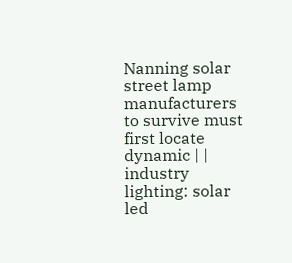Nanning solar street lamp manufacturers to survive must first locate dynamic | | industry lighting: solar led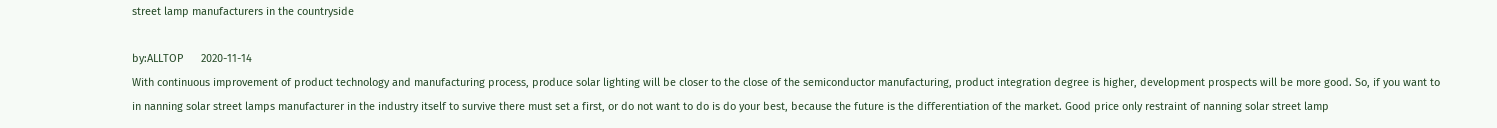street lamp manufacturers in the countryside

by:ALLTOP      2020-11-14
With continuous improvement of product technology and manufacturing process, produce solar lighting will be closer to the close of the semiconductor manufacturing, product integration degree is higher, development prospects will be more good. So, if you want to in nanning solar street lamps manufacturer in the industry itself to survive there must set a first, or do not want to do is do your best, because the future is the differentiation of the market. Good price only restraint of nanning solar street lamp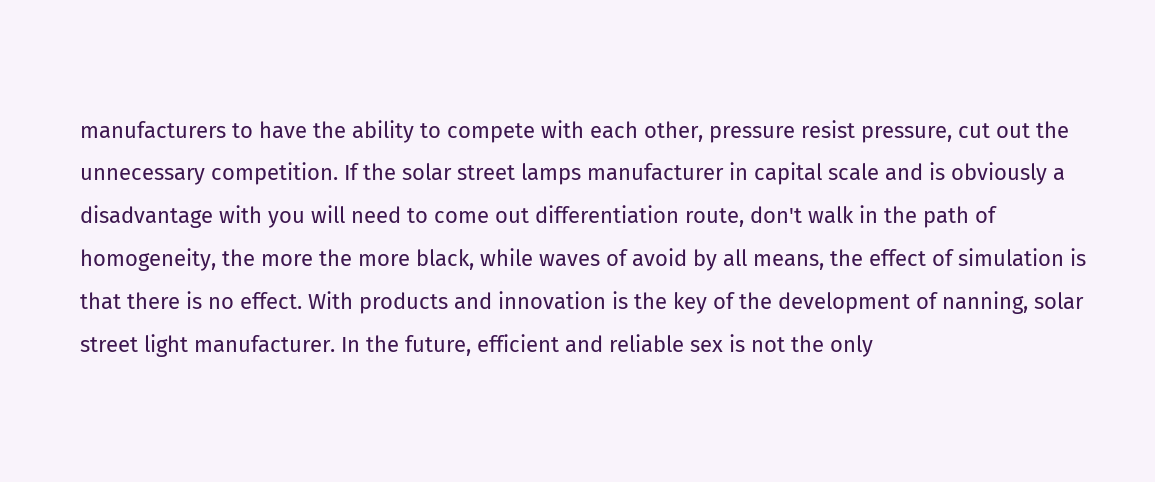manufacturers to have the ability to compete with each other, pressure resist pressure, cut out the unnecessary competition. If the solar street lamps manufacturer in capital scale and is obviously a disadvantage with you will need to come out differentiation route, don't walk in the path of homogeneity, the more the more black, while waves of avoid by all means, the effect of simulation is that there is no effect. With products and innovation is the key of the development of nanning, solar street light manufacturer. In the future, efficient and reliable sex is not the only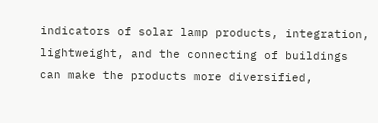indicators of solar lamp products, integration, lightweight, and the connecting of buildings can make the products more diversified,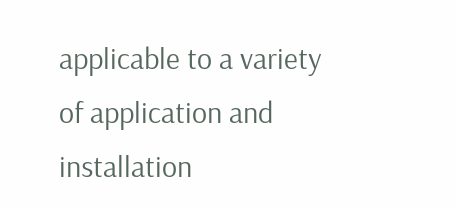applicable to a variety of application and installation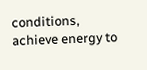conditions, achieve energy to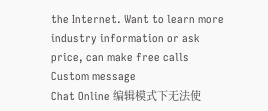the Internet. Want to learn more industry information or ask price, can make free calls
Custom message
Chat Online 编辑模式下无法使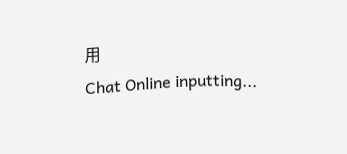用
Chat Online inputting...